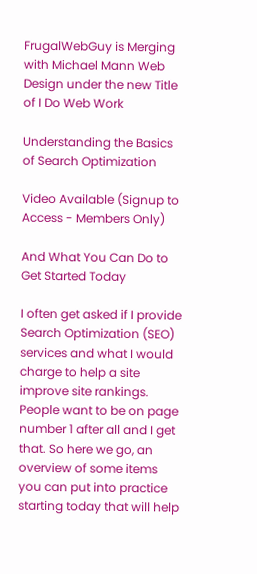FrugalWebGuy is Merging with Michael Mann Web Design under the new Title of I Do Web Work

Understanding the Basics of Search Optimization

Video Available (Signup to Access - Members Only)

And What You Can Do to Get Started Today

I often get asked if I provide Search Optimization (SEO) services and what I would charge to help a site improve site rankings. People want to be on page number 1 after all and I get that. So here we go, an overview of some items you can put into practice starting today that will help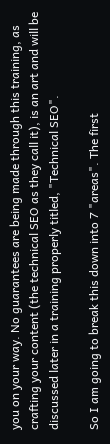you on your way. No guarantees are being made through this training, as crafting your content (the technical SEO as they call it), is an art and will be discussed later in a training properly titled, "Technical SEO".

So I am going to break this down into 7 "areas". The first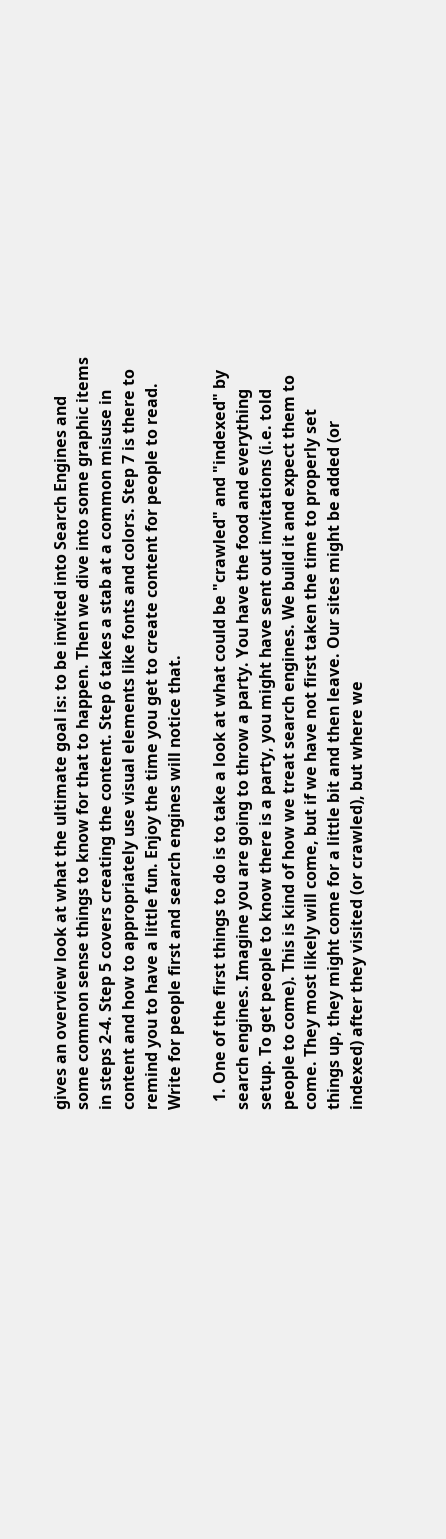gives an overview look at what the ultimate goal is: to be invited into Search Engines and some common sense things to know for that to happen. Then we dive into some graphic items in steps 2-4. Step 5 covers creating the content. Step 6 takes a stab at a common misuse in content and how to appropriately use visual elements like fonts and colors. Step 7 is there to remind you to have a little fun. Enjoy the time you get to create content for people to read. Write for people first and search engines will notice that.

  1. One of the first things to do is to take a look at what could be "crawled" and "indexed" by search engines. Imagine you are going to throw a party. You have the food and everything setup. To get people to know there is a party, you might have sent out invitations (i.e. told people to come). This is kind of how we treat search engines. We build it and expect them to come. They most likely will come, but if we have not first taken the time to properly set things up, they might come for a little bit and then leave. Our sites might be added (or indexed) after they visited (or crawled), but where we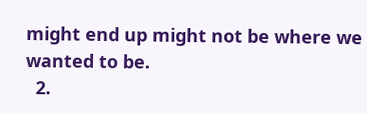might end up might not be where we wanted to be.
  2.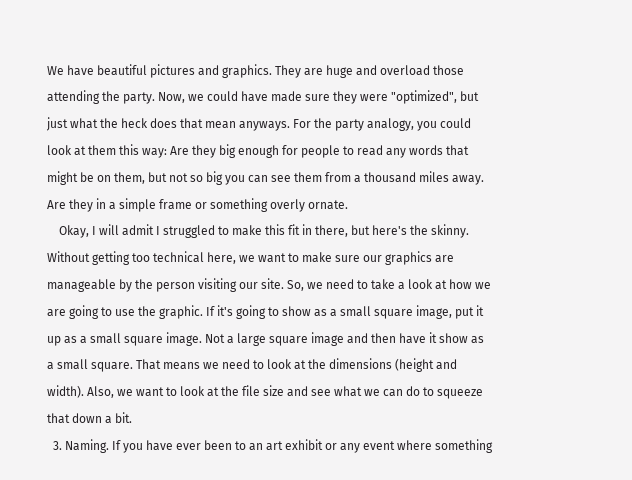We have beautiful pictures and graphics. They are huge and overload those attending the party. Now, we could have made sure they were "optimized", but just what the heck does that mean anyways. For the party analogy, you could look at them this way: Are they big enough for people to read any words that might be on them, but not so big you can see them from a thousand miles away. Are they in a simple frame or something overly ornate.
    Okay, I will admit I struggled to make this fit in there, but here's the skinny. Without getting too technical here, we want to make sure our graphics are manageable by the person visiting our site. So, we need to take a look at how we are going to use the graphic. If it's going to show as a small square image, put it up as a small square image. Not a large square image and then have it show as a small square. That means we need to look at the dimensions (height and width). Also, we want to look at the file size and see what we can do to squeeze that down a bit.
  3. Naming. If you have ever been to an art exhibit or any event where something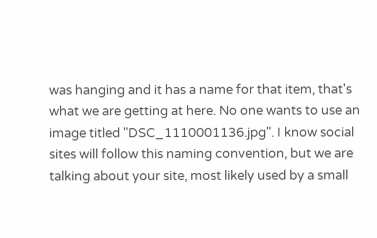was hanging and it has a name for that item, that's what we are getting at here. No one wants to use an image titled "DSC_1110001136.jpg". I know social sites will follow this naming convention, but we are talking about your site, most likely used by a small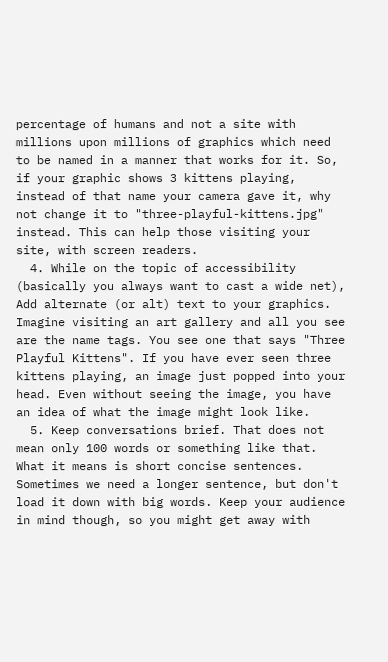percentage of humans and not a site with millions upon millions of graphics which need to be named in a manner that works for it. So, if your graphic shows 3 kittens playing, instead of that name your camera gave it, why not change it to "three-playful-kittens.jpg" instead. This can help those visiting your site, with screen readers.
  4. While on the topic of accessibility (basically you always want to cast a wide net), Add alternate (or alt) text to your graphics. Imagine visiting an art gallery and all you see are the name tags. You see one that says "Three Playful Kittens". If you have ever seen three kittens playing, an image just popped into your head. Even without seeing the image, you have an idea of what the image might look like.
  5. Keep conversations brief. That does not mean only 100 words or something like that. What it means is short concise sentences. Sometimes we need a longer sentence, but don't load it down with big words. Keep your audience in mind though, so you might get away with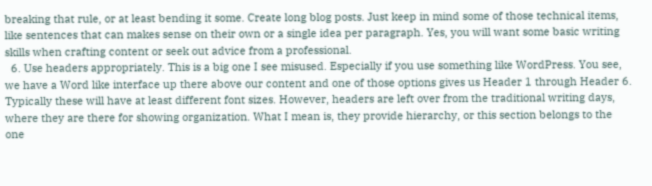breaking that rule, or at least bending it some. Create long blog posts. Just keep in mind some of those technical items, like sentences that can makes sense on their own or a single idea per paragraph. Yes, you will want some basic writing skills when crafting content or seek out advice from a professional.
  6. Use headers appropriately. This is a big one I see misused. Especially if you use something like WordPress. You see, we have a Word like interface up there above our content and one of those options gives us Header 1 through Header 6. Typically these will have at least different font sizes. However, headers are left over from the traditional writing days, where they are there for showing organization. What I mean is, they provide hierarchy, or this section belongs to the one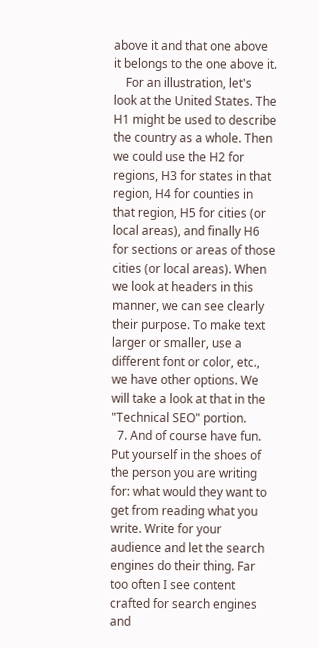above it and that one above it belongs to the one above it.
    For an illustration, let's look at the United States. The H1 might be used to describe the country as a whole. Then we could use the H2 for regions, H3 for states in that region, H4 for counties in that region, H5 for cities (or local areas), and finally H6 for sections or areas of those cities (or local areas). When we look at headers in this manner, we can see clearly their purpose. To make text larger or smaller, use a different font or color, etc., we have other options. We will take a look at that in the "Technical SEO" portion.
  7. And of course have fun. Put yourself in the shoes of the person you are writing for: what would they want to get from reading what you write. Write for your audience and let the search engines do their thing. Far too often I see content crafted for search engines and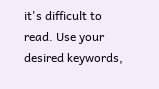it's difficult to read. Use your desired keywords,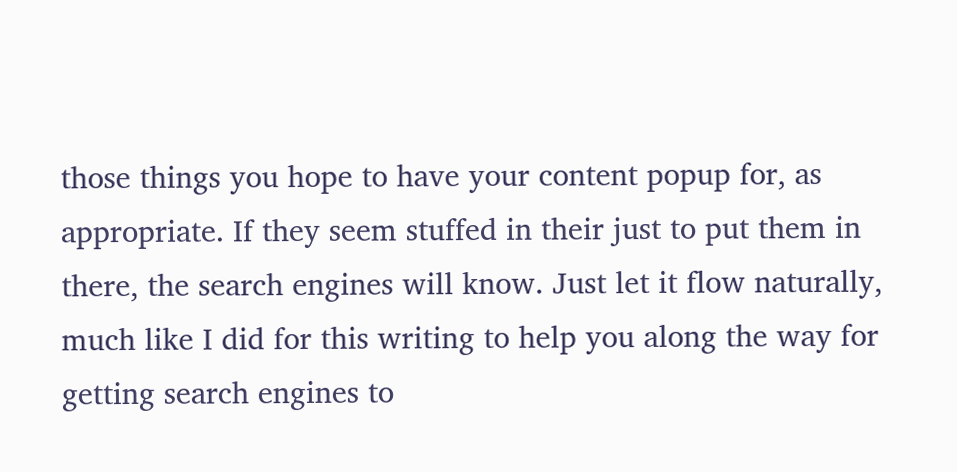those things you hope to have your content popup for, as appropriate. If they seem stuffed in their just to put them in there, the search engines will know. Just let it flow naturally, much like I did for this writing to help you along the way for getting search engines to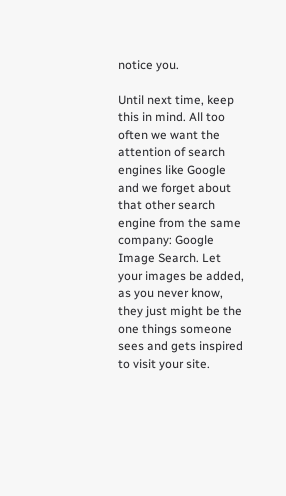notice you.

Until next time, keep this in mind. All too often we want the attention of search engines like Google and we forget about that other search engine from the same company: Google Image Search. Let your images be added, as you never know, they just might be the one things someone sees and gets inspired to visit your site.